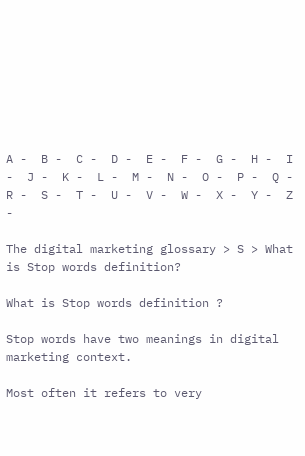A -  B -  C -  D -  E -  F -  G -  H -  I -  J -  K -  L -  M -  N -  O -  P -  Q -  R -  S -  T -  U -  V -  W -  X -  Y -  Z -

The digital marketing glossary > S > What is Stop words definition?

What is Stop words definition ?

Stop words have two meanings in digital marketing context.

Most often it refers to very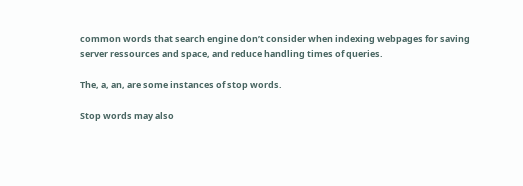common words that search engine don’t consider when indexing webpages for saving server ressources and space, and reduce handling times of queries.

The, a, an, are some instances of stop words.

Stop words may also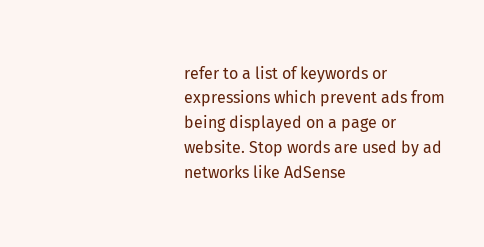refer to a list of keywords or expressions which prevent ads from being displayed on a page or website. Stop words are used by ad networks like AdSense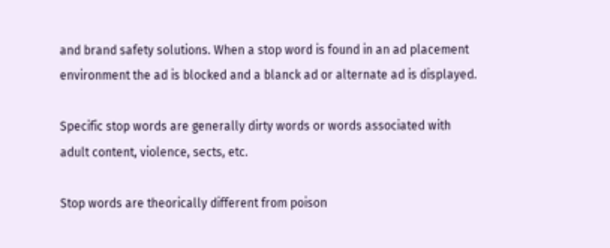and brand safety solutions. When a stop word is found in an ad placement environment the ad is blocked and a blanck ad or alternate ad is displayed.

Specific stop words are generally dirty words or words associated with adult content, violence, sects, etc.

Stop words are theorically different from poison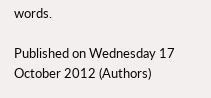words.

Published on Wednesday 17 October 2012 (Authors)